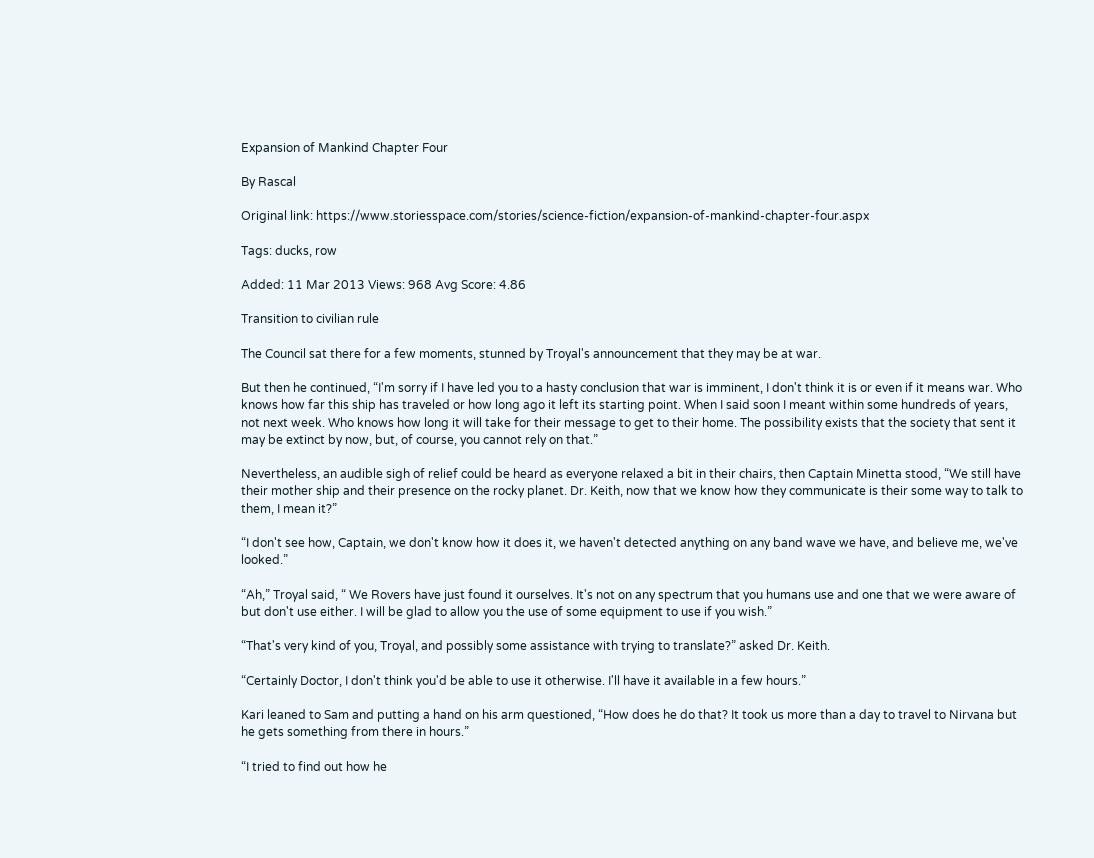Expansion of Mankind Chapter Four

By Rascal

Original link: https://www.storiesspace.com/stories/science-fiction/expansion-of-mankind-chapter-four.aspx

Tags: ducks, row

Added: 11 Mar 2013 Views: 968 Avg Score: 4.86

Transition to civilian rule

The Council sat there for a few moments, stunned by Troyal's announcement that they may be at war.

But then he continued, “I'm sorry if I have led you to a hasty conclusion that war is imminent, I don't think it is or even if it means war. Who knows how far this ship has traveled or how long ago it left its starting point. When I said soon I meant within some hundreds of years, not next week. Who knows how long it will take for their message to get to their home. The possibility exists that the society that sent it may be extinct by now, but, of course, you cannot rely on that.”

Nevertheless, an audible sigh of relief could be heard as everyone relaxed a bit in their chairs, then Captain Minetta stood, “We still have their mother ship and their presence on the rocky planet. Dr. Keith, now that we know how they communicate is their some way to talk to them, I mean it?”

“I don't see how, Captain, we don't know how it does it, we haven't detected anything on any band wave we have, and believe me, we've looked.”

“Ah,” Troyal said, “ We Rovers have just found it ourselves. It's not on any spectrum that you humans use and one that we were aware of but don't use either. I will be glad to allow you the use of some equipment to use if you wish.”

“That's very kind of you, Troyal, and possibly some assistance with trying to translate?” asked Dr. Keith.

“Certainly Doctor, I don't think you'd be able to use it otherwise. I'll have it available in a few hours.”

Kari leaned to Sam and putting a hand on his arm questioned, “How does he do that? It took us more than a day to travel to Nirvana but he gets something from there in hours.”

“I tried to find out how he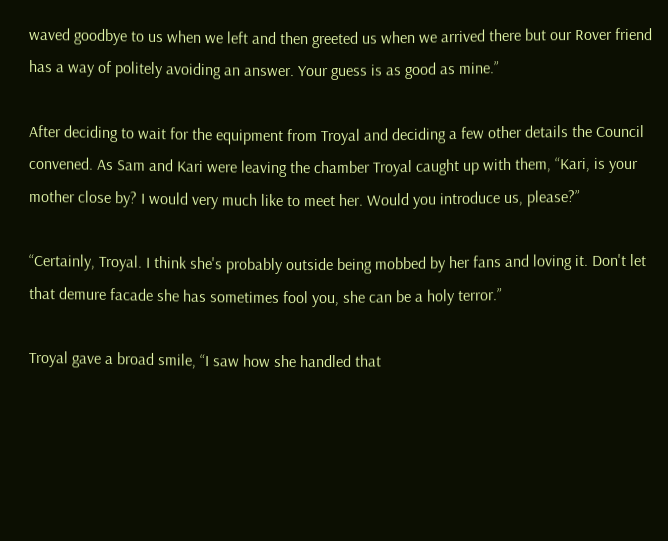waved goodbye to us when we left and then greeted us when we arrived there but our Rover friend has a way of politely avoiding an answer. Your guess is as good as mine.”

After deciding to wait for the equipment from Troyal and deciding a few other details the Council convened. As Sam and Kari were leaving the chamber Troyal caught up with them, “Kari, is your mother close by? I would very much like to meet her. Would you introduce us, please?”

“Certainly, Troyal. I think she's probably outside being mobbed by her fans and loving it. Don't let that demure facade she has sometimes fool you, she can be a holy terror.”

Troyal gave a broad smile, “I saw how she handled that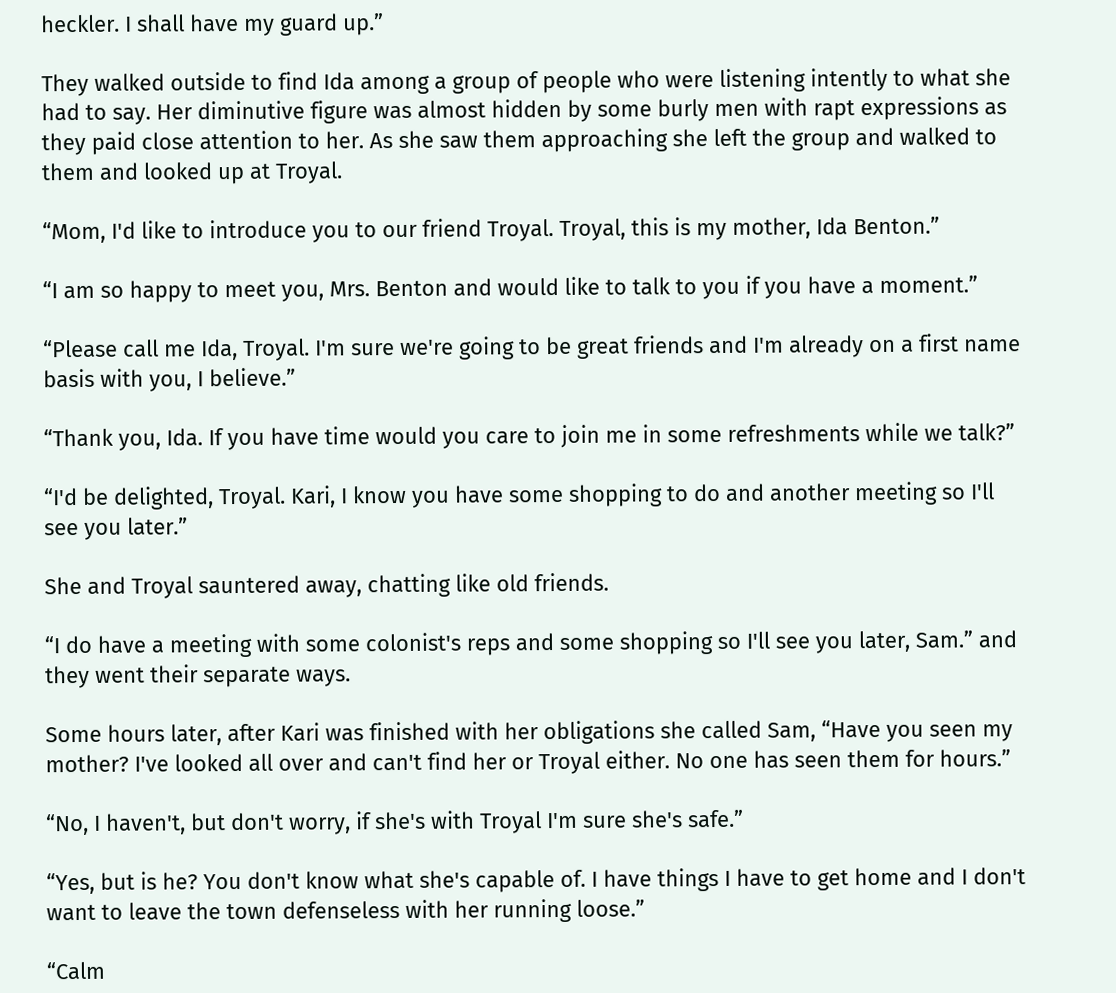heckler. I shall have my guard up.”

They walked outside to find Ida among a group of people who were listening intently to what she had to say. Her diminutive figure was almost hidden by some burly men with rapt expressions as they paid close attention to her. As she saw them approaching she left the group and walked to them and looked up at Troyal.

“Mom, I'd like to introduce you to our friend Troyal. Troyal, this is my mother, Ida Benton.”

“I am so happy to meet you, Mrs. Benton and would like to talk to you if you have a moment.”

“Please call me Ida, Troyal. I'm sure we're going to be great friends and I'm already on a first name basis with you, I believe.”

“Thank you, Ida. If you have time would you care to join me in some refreshments while we talk?”

“I'd be delighted, Troyal. Kari, I know you have some shopping to do and another meeting so I'll see you later.”

She and Troyal sauntered away, chatting like old friends.

“I do have a meeting with some colonist's reps and some shopping so I'll see you later, Sam.” and they went their separate ways.

Some hours later, after Kari was finished with her obligations she called Sam, “Have you seen my mother? I've looked all over and can't find her or Troyal either. No one has seen them for hours.”

“No, I haven't, but don't worry, if she's with Troyal I'm sure she's safe.”

“Yes, but is he? You don't know what she's capable of. I have things I have to get home and I don't want to leave the town defenseless with her running loose.”

“Calm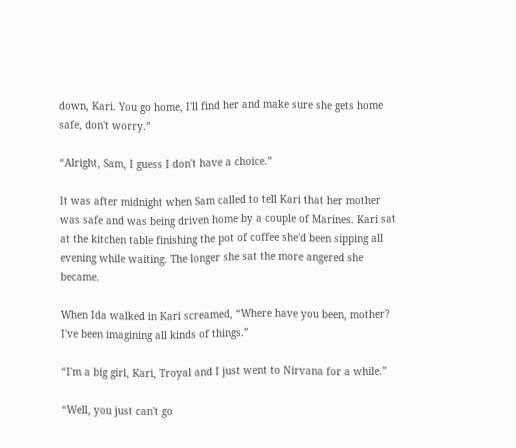down, Kari. You go home, I'll find her and make sure she gets home safe, don't worry.”

“Alright, Sam, I guess I don't have a choice.”

It was after midnight when Sam called to tell Kari that her mother was safe and was being driven home by a couple of Marines. Kari sat at the kitchen table finishing the pot of coffee she'd been sipping all evening while waiting. The longer she sat the more angered she became.

When Ida walked in Kari screamed, “Where have you been, mother? I've been imagining all kinds of things.”

“I'm a big girl, Kari, Troyal and I just went to Nirvana for a while.”

“Well, you just can't go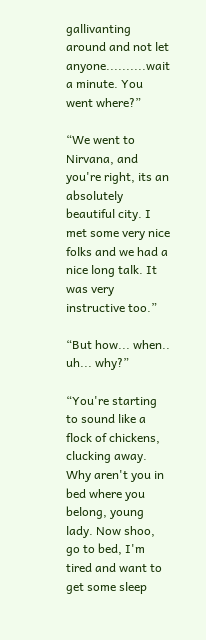gallivanting around and not let anyone..........wait a minute. You went where?”

“We went to Nirvana, and you're right, its an absolutely beautiful city. I met some very nice folks and we had a nice long talk. It was very instructive too.”

“But how... when.. uh... why?”

“You're starting to sound like a flock of chickens, clucking away. Why aren't you in bed where you belong, young lady. Now shoo, go to bed, I'm tired and want to get some sleep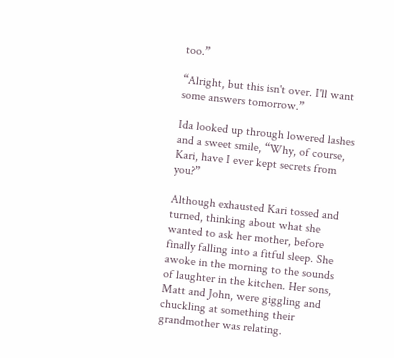too.”

“Alright, but this isn't over. I'll want some answers tomorrow.”

Ida looked up through lowered lashes and a sweet smile, “Why, of course, Kari, have I ever kept secrets from you?”

Although exhausted Kari tossed and turned, thinking about what she wanted to ask her mother, before finally falling into a fitful sleep. She awoke in the morning to the sounds of laughter in the kitchen. Her sons, Matt and John, were giggling and chuckling at something their grandmother was relating.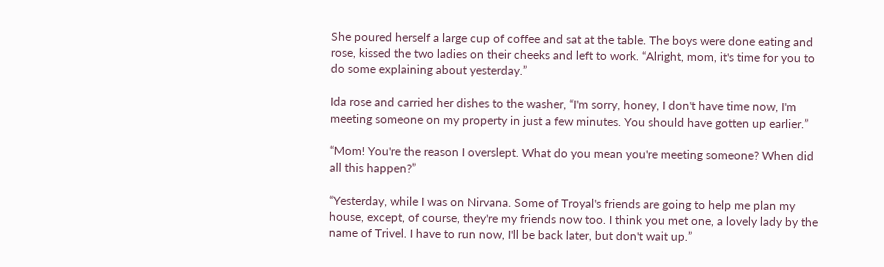She poured herself a large cup of coffee and sat at the table. The boys were done eating and rose, kissed the two ladies on their cheeks and left to work. “Alright, mom, it's time for you to do some explaining about yesterday.”

Ida rose and carried her dishes to the washer, “I'm sorry, honey, I don't have time now, I'm meeting someone on my property in just a few minutes. You should have gotten up earlier.”

“Mom! You're the reason I overslept. What do you mean you're meeting someone? When did all this happen?”

“Yesterday, while I was on Nirvana. Some of Troyal's friends are going to help me plan my house, except, of course, they're my friends now too. I think you met one, a lovely lady by the name of Trivel. I have to run now, I'll be back later, but don't wait up.”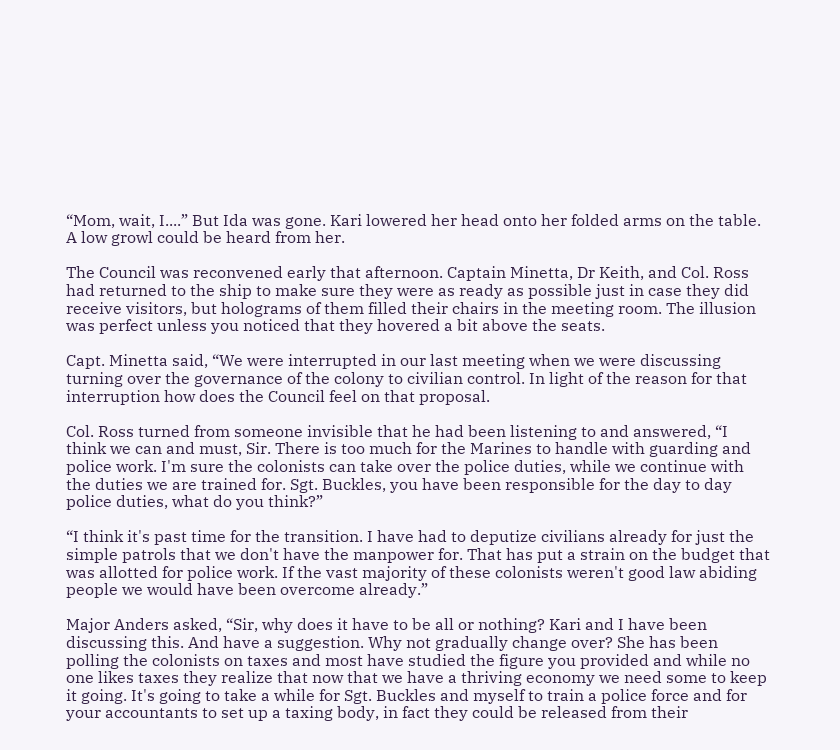“Mom, wait, I....” But Ida was gone. Kari lowered her head onto her folded arms on the table. A low growl could be heard from her.

The Council was reconvened early that afternoon. Captain Minetta, Dr Keith, and Col. Ross had returned to the ship to make sure they were as ready as possible just in case they did receive visitors, but holograms of them filled their chairs in the meeting room. The illusion was perfect unless you noticed that they hovered a bit above the seats.

Capt. Minetta said, “We were interrupted in our last meeting when we were discussing turning over the governance of the colony to civilian control. In light of the reason for that interruption how does the Council feel on that proposal.

Col. Ross turned from someone invisible that he had been listening to and answered, “I think we can and must, Sir. There is too much for the Marines to handle with guarding and police work. I'm sure the colonists can take over the police duties, while we continue with the duties we are trained for. Sgt. Buckles, you have been responsible for the day to day police duties, what do you think?”

“I think it's past time for the transition. I have had to deputize civilians already for just the simple patrols that we don't have the manpower for. That has put a strain on the budget that was allotted for police work. If the vast majority of these colonists weren't good law abiding people we would have been overcome already.”

Major Anders asked, “Sir, why does it have to be all or nothing? Kari and I have been discussing this. And have a suggestion. Why not gradually change over? She has been polling the colonists on taxes and most have studied the figure you provided and while no one likes taxes they realize that now that we have a thriving economy we need some to keep it going. It's going to take a while for Sgt. Buckles and myself to train a police force and for your accountants to set up a taxing body, in fact they could be released from their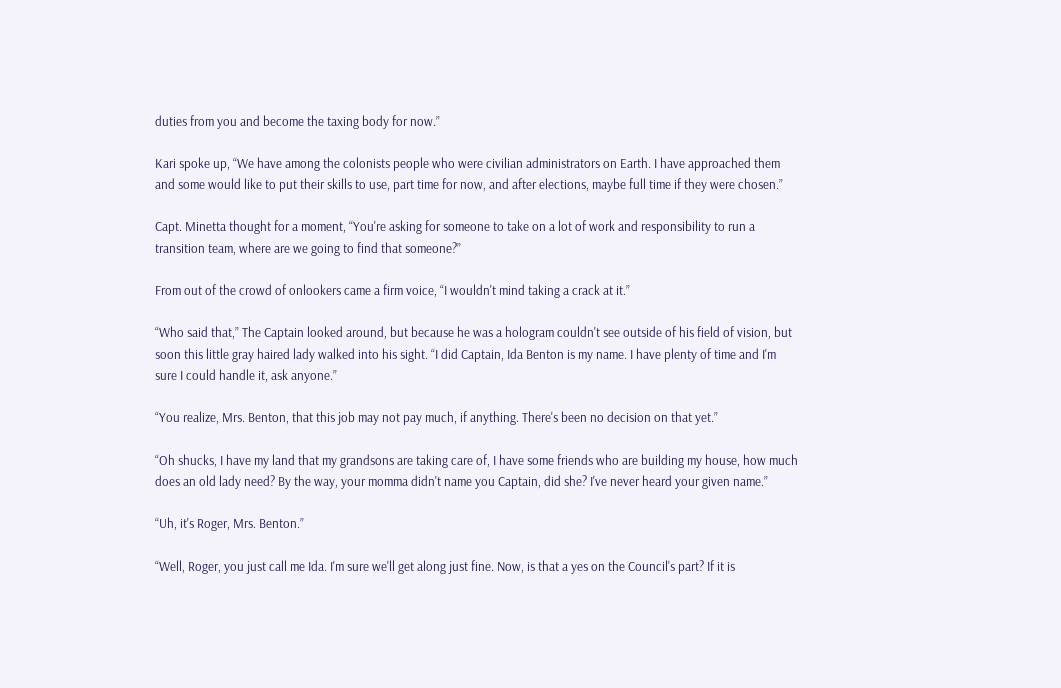duties from you and become the taxing body for now.”

Kari spoke up, “We have among the colonists people who were civilian administrators on Earth. I have approached them and some would like to put their skills to use, part time for now, and after elections, maybe full time if they were chosen.”

Capt. Minetta thought for a moment, “You're asking for someone to take on a lot of work and responsibility to run a transition team, where are we going to find that someone?”

From out of the crowd of onlookers came a firm voice, “I wouldn't mind taking a crack at it.”

“Who said that,” The Captain looked around, but because he was a hologram couldn't see outside of his field of vision, but soon this little gray haired lady walked into his sight. “I did Captain, Ida Benton is my name. I have plenty of time and I'm sure I could handle it, ask anyone.”

“You realize, Mrs. Benton, that this job may not pay much, if anything. There's been no decision on that yet.”

“Oh shucks, I have my land that my grandsons are taking care of, I have some friends who are building my house, how much does an old lady need? By the way, your momma didn't name you Captain, did she? I've never heard your given name.”

“Uh, it's Roger, Mrs. Benton.”

“Well, Roger, you just call me Ida. I'm sure we'll get along just fine. Now, is that a yes on the Council's part? If it is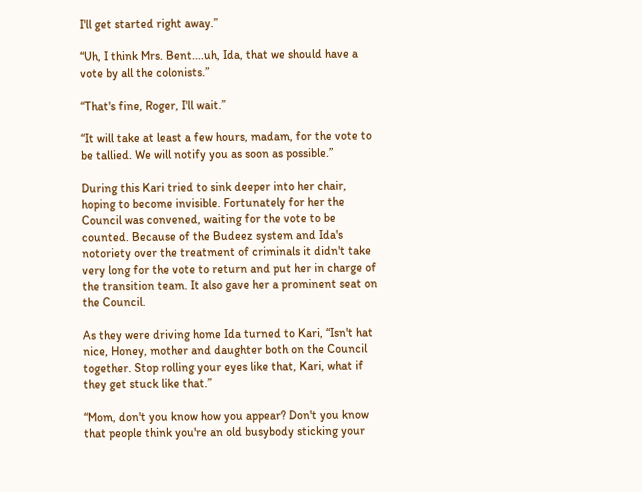I'll get started right away.”

“Uh, I think Mrs. Bent....uh, Ida, that we should have a vote by all the colonists.”

“That's fine, Roger, I'll wait.”

“It will take at least a few hours, madam, for the vote to be tallied. We will notify you as soon as possible.”

During this Kari tried to sink deeper into her chair, hoping to become invisible. Fortunately for her the Council was convened, waiting for the vote to be counted. Because of the Budeez system and Ida's notoriety over the treatment of criminals it didn't take very long for the vote to return and put her in charge of the transition team. It also gave her a prominent seat on the Council.

As they were driving home Ida turned to Kari, “Isn't hat nice, Honey, mother and daughter both on the Council together. Stop rolling your eyes like that, Kari, what if they get stuck like that.”

“Mom, don't you know how you appear? Don't you know that people think you're an old busybody sticking your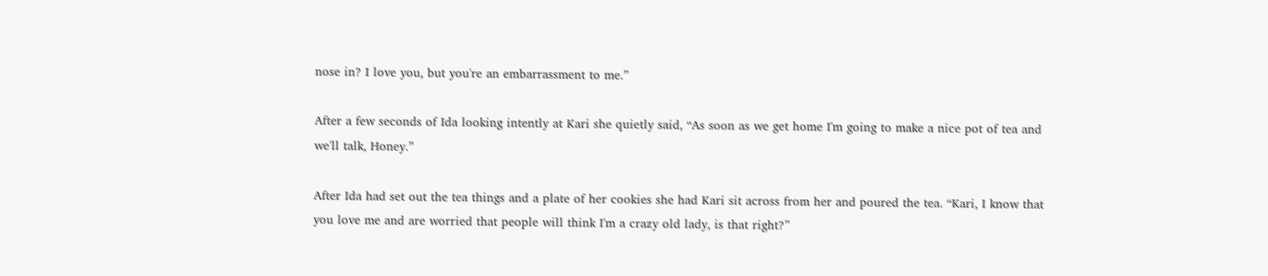nose in? I love you, but you're an embarrassment to me.”

After a few seconds of Ida looking intently at Kari she quietly said, “As soon as we get home I'm going to make a nice pot of tea and we'll talk, Honey.”

After Ida had set out the tea things and a plate of her cookies she had Kari sit across from her and poured the tea. “Kari, I know that you love me and are worried that people will think I'm a crazy old lady, is that right?”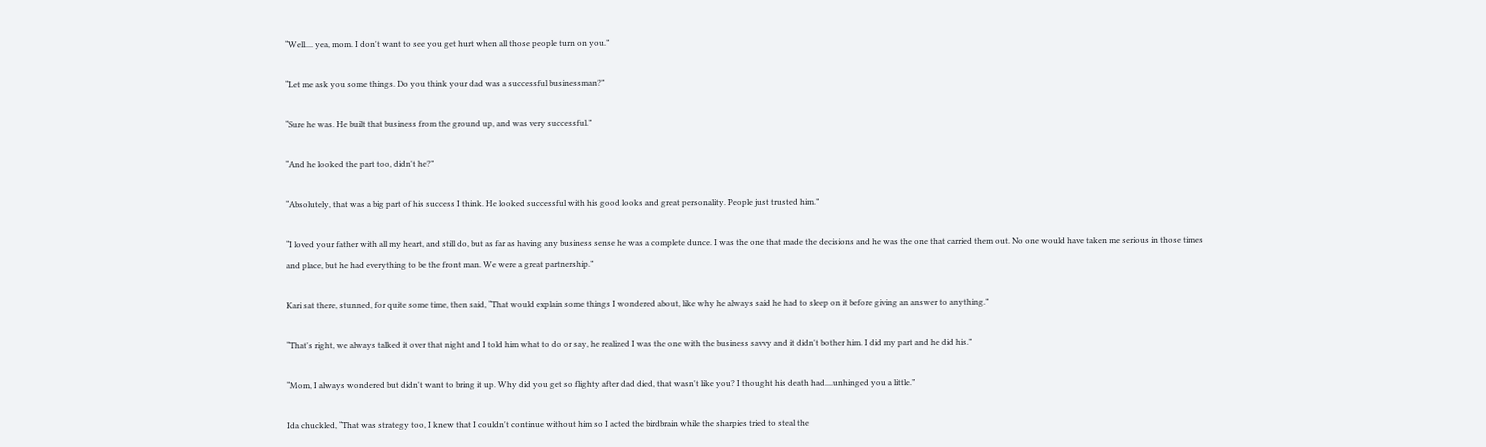“Well.... yea, mom. I don't want to see you get hurt when all those people turn on you.”

“Let me ask you some things. Do you think your dad was a successful businessman?”

“Sure he was. He built that business from the ground up, and was very successful.”

“And he looked the part too, didn't he?”

“Absolutely, that was a big part of his success I think. He looked successful with his good looks and great personality. People just trusted him.”

“I loved your father with all my heart, and still do, but as far as having any business sense he was a complete dunce. I was the one that made the decisions and he was the one that carried them out. No one would have taken me serious in those times and place, but he had everything to be the front man. We were a great partnership.”

Kari sat there, stunned, for quite some time, then said, “That would explain some things I wondered about, like why he always said he had to sleep on it before giving an answer to anything.”

“That's right, we always talked it over that night and I told him what to do or say, he realized I was the one with the business savvy and it didn't bother him. I did my part and he did his.”

“Mom, I always wondered but didn't want to bring it up. Why did you get so flighty after dad died, that wasn't like you? I thought his death had....unhinged you a little.”

Ida chuckled, “That was strategy too, I knew that I couldn't continue without him so I acted the birdbrain while the sharpies tried to steal the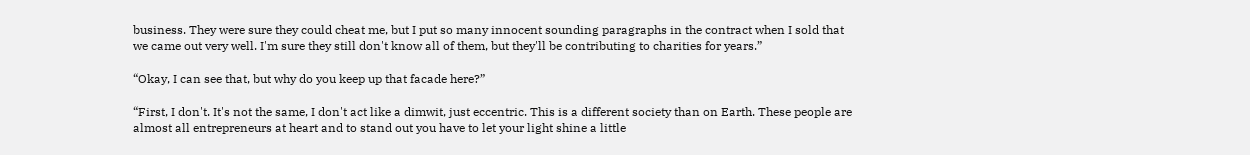business. They were sure they could cheat me, but I put so many innocent sounding paragraphs in the contract when I sold that we came out very well. I'm sure they still don't know all of them, but they'll be contributing to charities for years.”

“Okay, I can see that, but why do you keep up that facade here?”

“First, I don't. It's not the same, I don't act like a dimwit, just eccentric. This is a different society than on Earth. These people are almost all entrepreneurs at heart and to stand out you have to let your light shine a little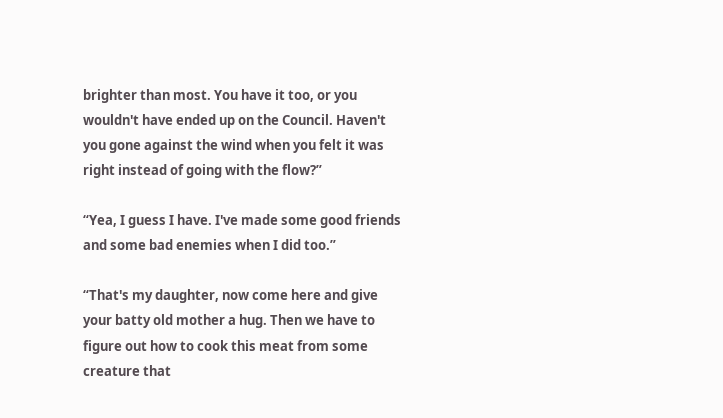brighter than most. You have it too, or you wouldn't have ended up on the Council. Haven't you gone against the wind when you felt it was right instead of going with the flow?”

“Yea, I guess I have. I've made some good friends and some bad enemies when I did too.”

“That's my daughter, now come here and give your batty old mother a hug. Then we have to figure out how to cook this meat from some creature that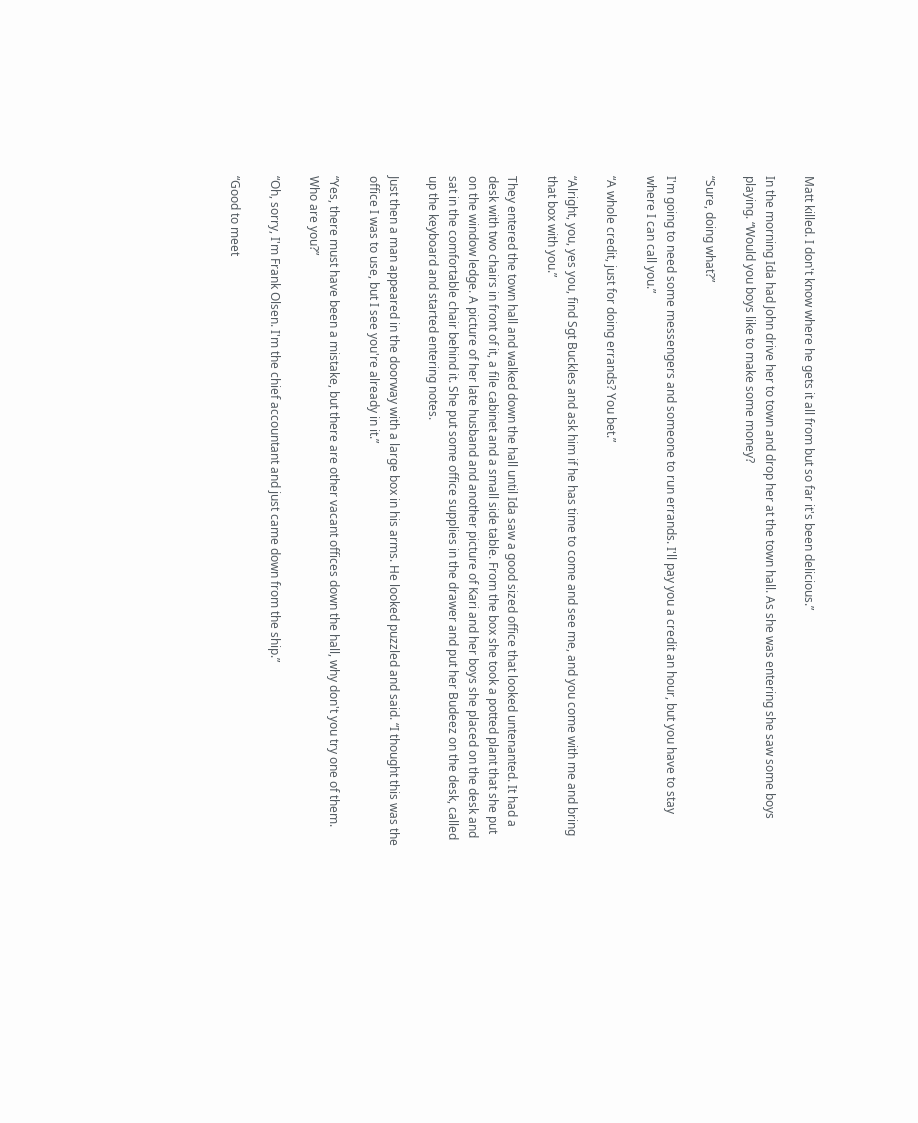Matt killed. I don't know where he gets it all from but so far it's been delicious.”

In the morning Ida had John drive her to town and drop her at the town hall. As she was entering she saw some boys playing. “Would you boys like to make some money?

“Sure, doing what?”

I'm going to need some messengers and someone to run errands. I'll pay you a credit an hour, but you have to stay where I can call you.”

“A whole credit, just for doing errands? You bet.”

“Alright, you, yes you, find Sgt Buckles and ask him if he has time to come and see me, and you come with me and bring that box with you.”

They entered the town hall and walked down the hall until Ida saw a good sized office that looked untenanted. It had a desk with two chairs in front of it, a file cabinet and a small side table. From the box she took a potted plant that she put on the window ledge. A picture of her late husband and another picture of Kari and her boys she placed on the desk and sat in the comfortable chair behind it. She put some office supplies in the drawer and put her Budeez on the desk, called up the keyboard and started entering notes.

Just then a man appeared in the doorway with a large box in his arms. He looked puzzled and said. “I thought this was the office I was to use, but I see you're already in it.”

“Yes, there must have been a mistake, but there are other vacant offices down the hall, why don't you try one of them. Who are you?”

“Oh, sorry, I'm Frank Olsen. I'm the chief accountant and just came down from the ship.”

“Good to meet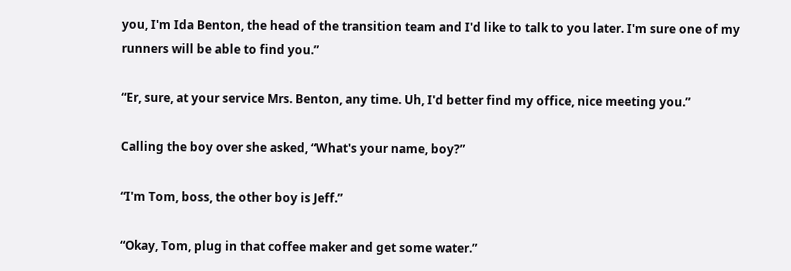you, I'm Ida Benton, the head of the transition team and I'd like to talk to you later. I'm sure one of my runners will be able to find you.”

“Er, sure, at your service Mrs. Benton, any time. Uh, I'd better find my office, nice meeting you.”

Calling the boy over she asked, “What's your name, boy?”

“I'm Tom, boss, the other boy is Jeff.”

“Okay, Tom, plug in that coffee maker and get some water.”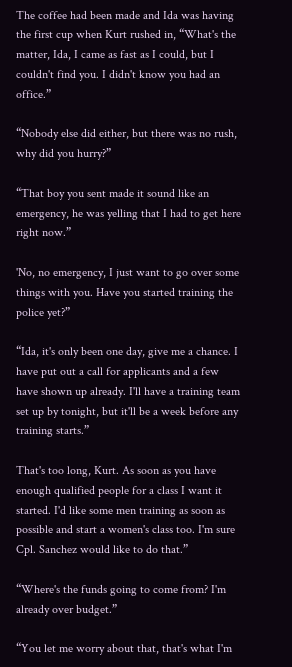The coffee had been made and Ida was having the first cup when Kurt rushed in, “What's the matter, Ida, I came as fast as I could, but I couldn't find you. I didn't know you had an office.”

“Nobody else did either, but there was no rush, why did you hurry?”

“That boy you sent made it sound like an emergency, he was yelling that I had to get here right now.”

'No, no emergency, I just want to go over some things with you. Have you started training the police yet?”

“Ida, it's only been one day, give me a chance. I have put out a call for applicants and a few have shown up already. I'll have a training team set up by tonight, but it'll be a week before any training starts.”

That's too long, Kurt. As soon as you have enough qualified people for a class I want it started. I'd like some men training as soon as possible and start a women's class too. I'm sure Cpl. Sanchez would like to do that.”

“Where's the funds going to come from? I'm already over budget.”

“You let me worry about that, that's what I'm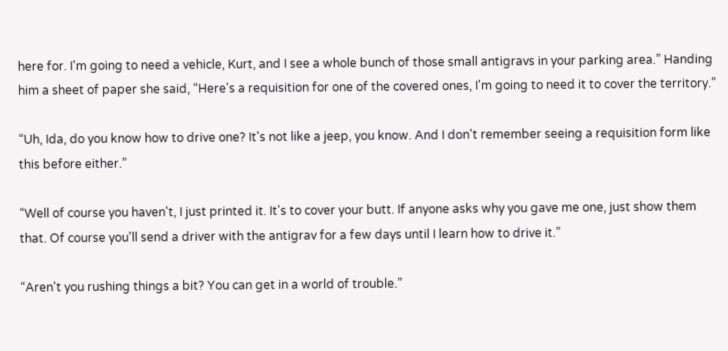here for. I'm going to need a vehicle, Kurt, and I see a whole bunch of those small antigravs in your parking area.” Handing him a sheet of paper she said, “Here's a requisition for one of the covered ones, I'm going to need it to cover the territory.”

“Uh, Ida, do you know how to drive one? It's not like a jeep, you know. And I don't remember seeing a requisition form like this before either.”

“Well of course you haven't, I just printed it. It's to cover your butt. If anyone asks why you gave me one, just show them that. Of course you'll send a driver with the antigrav for a few days until I learn how to drive it.”

“Aren't you rushing things a bit? You can get in a world of trouble.”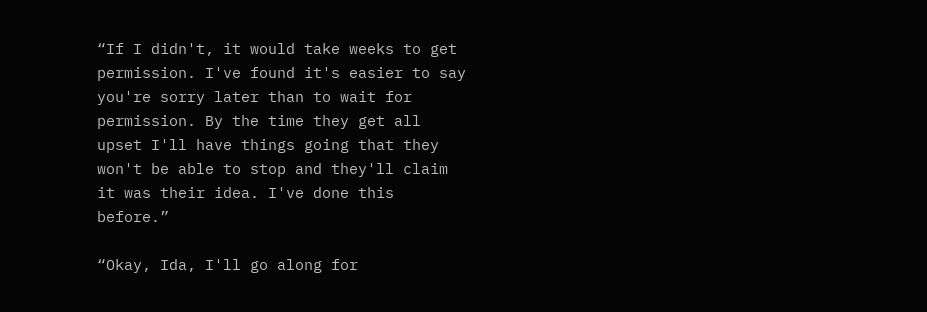“If I didn't, it would take weeks to get permission. I've found it's easier to say you're sorry later than to wait for permission. By the time they get all upset I'll have things going that they won't be able to stop and they'll claim it was their idea. I've done this before.”

“Okay, Ida, I'll go along for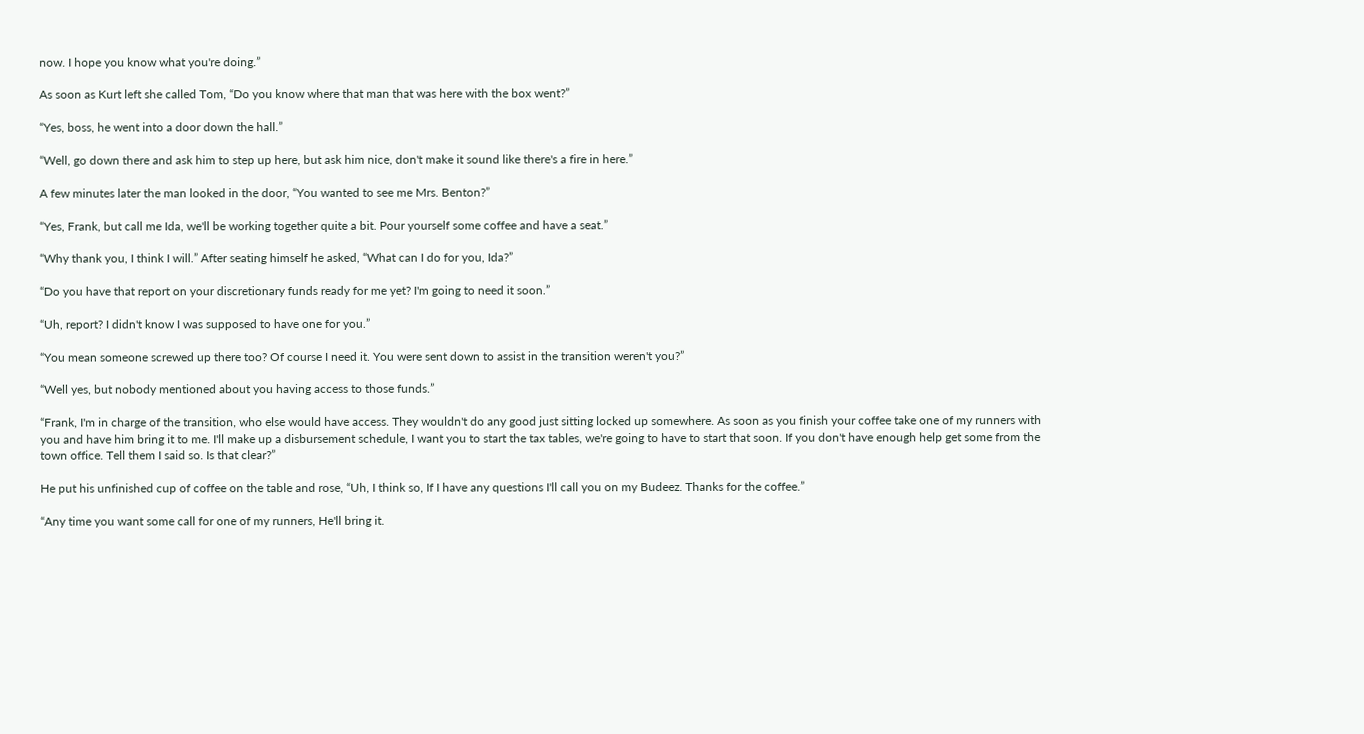now. I hope you know what you're doing.”

As soon as Kurt left she called Tom, “Do you know where that man that was here with the box went?”

“Yes, boss, he went into a door down the hall.”

“Well, go down there and ask him to step up here, but ask him nice, don't make it sound like there's a fire in here.”

A few minutes later the man looked in the door, “You wanted to see me Mrs. Benton?”

“Yes, Frank, but call me Ida, we'll be working together quite a bit. Pour yourself some coffee and have a seat.”

“Why thank you, I think I will.” After seating himself he asked, “What can I do for you, Ida?”

“Do you have that report on your discretionary funds ready for me yet? I'm going to need it soon.”

“Uh, report? I didn't know I was supposed to have one for you.”

“You mean someone screwed up there too? Of course I need it. You were sent down to assist in the transition weren't you?”

“Well yes, but nobody mentioned about you having access to those funds.”

“Frank, I'm in charge of the transition, who else would have access. They wouldn't do any good just sitting locked up somewhere. As soon as you finish your coffee take one of my runners with you and have him bring it to me. I'll make up a disbursement schedule, I want you to start the tax tables, we're going to have to start that soon. If you don't have enough help get some from the town office. Tell them I said so. Is that clear?”

He put his unfinished cup of coffee on the table and rose, “Uh, I think so, If I have any questions I'll call you on my Budeez. Thanks for the coffee.”

“Any time you want some call for one of my runners, He'll bring it.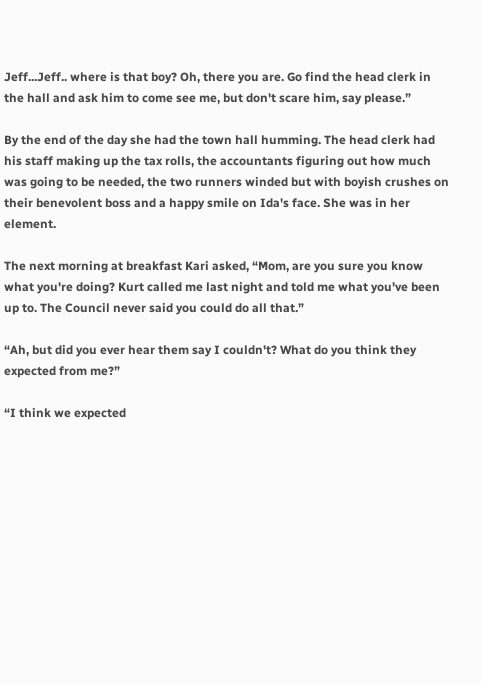Jeff...Jeff.. where is that boy? Oh, there you are. Go find the head clerk in the hall and ask him to come see me, but don't scare him, say please.”

By the end of the day she had the town hall humming. The head clerk had his staff making up the tax rolls, the accountants figuring out how much was going to be needed, the two runners winded but with boyish crushes on their benevolent boss and a happy smile on Ida's face. She was in her element.

The next morning at breakfast Kari asked, “Mom, are you sure you know what you're doing? Kurt called me last night and told me what you've been up to. The Council never said you could do all that.”

“Ah, but did you ever hear them say I couldn't? What do you think they expected from me?”

“I think we expected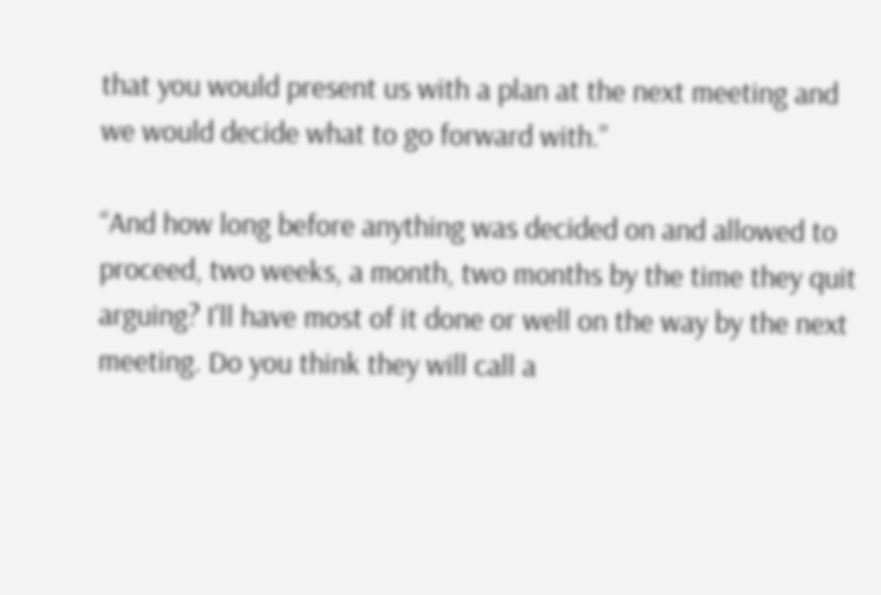that you would present us with a plan at the next meeting and we would decide what to go forward with.”

“And how long before anything was decided on and allowed to proceed, two weeks, a month, two months by the time they quit arguing? I'll have most of it done or well on the way by the next meeting. Do you think they will call a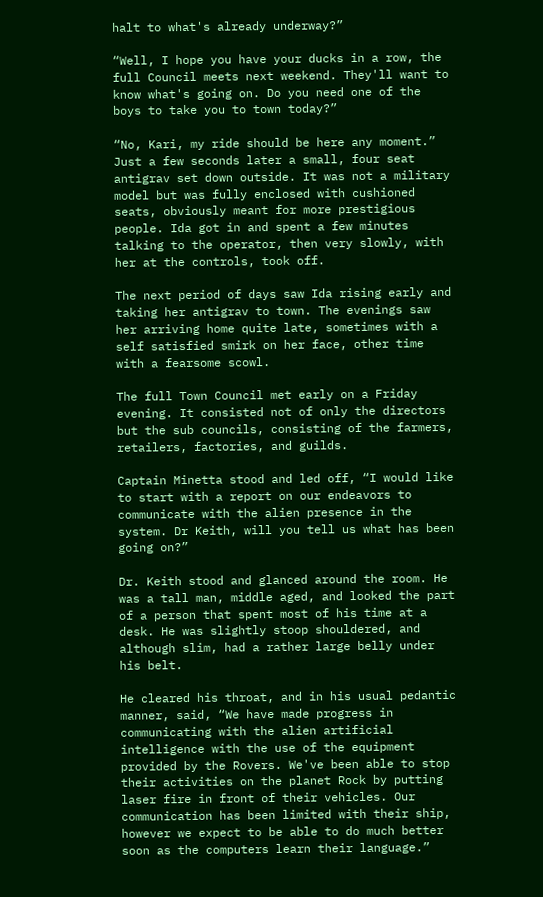halt to what's already underway?”

“Well, I hope you have your ducks in a row, the full Council meets next weekend. They'll want to know what's going on. Do you need one of the boys to take you to town today?”

“No, Kari, my ride should be here any moment.” Just a few seconds later a small, four seat antigrav set down outside. It was not a military model but was fully enclosed with cushioned seats, obviously meant for more prestigious people. Ida got in and spent a few minutes talking to the operator, then very slowly, with her at the controls, took off.

The next period of days saw Ida rising early and taking her antigrav to town. The evenings saw her arriving home quite late, sometimes with a self satisfied smirk on her face, other time with a fearsome scowl.

The full Town Council met early on a Friday evening. It consisted not of only the directors but the sub councils, consisting of the farmers, retailers, factories, and guilds.

Captain Minetta stood and led off, “I would like to start with a report on our endeavors to communicate with the alien presence in the system. Dr Keith, will you tell us what has been going on?”

Dr. Keith stood and glanced around the room. He was a tall man, middle aged, and looked the part of a person that spent most of his time at a desk. He was slightly stoop shouldered, and although slim, had a rather large belly under his belt.

He cleared his throat, and in his usual pedantic manner, said, “We have made progress in communicating with the alien artificial intelligence with the use of the equipment provided by the Rovers. We've been able to stop their activities on the planet Rock by putting laser fire in front of their vehicles. Our communication has been limited with their ship, however we expect to be able to do much better soon as the computers learn their language.”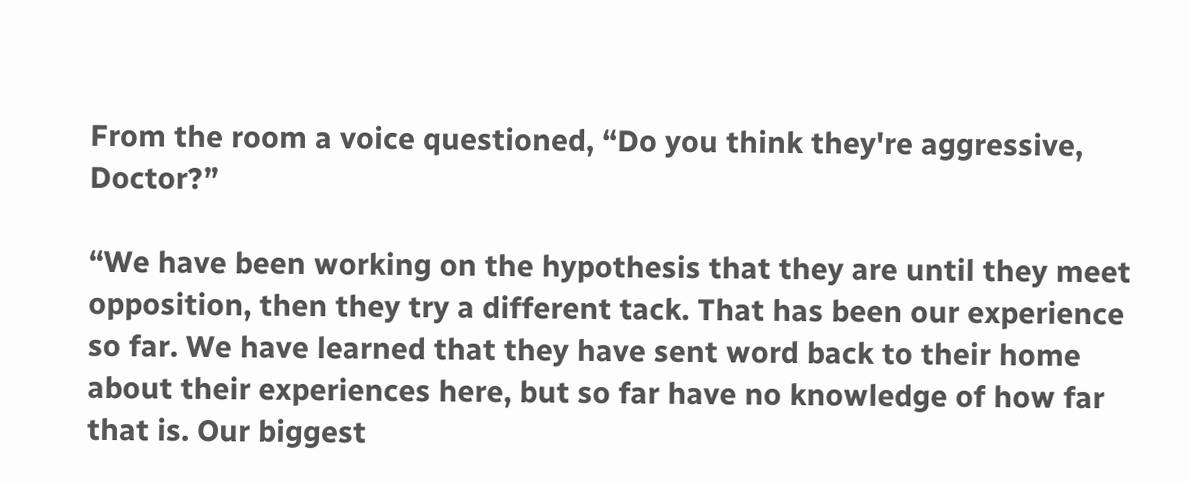From the room a voice questioned, “Do you think they're aggressive, Doctor?”

“We have been working on the hypothesis that they are until they meet opposition, then they try a different tack. That has been our experience so far. We have learned that they have sent word back to their home about their experiences here, but so far have no knowledge of how far that is. Our biggest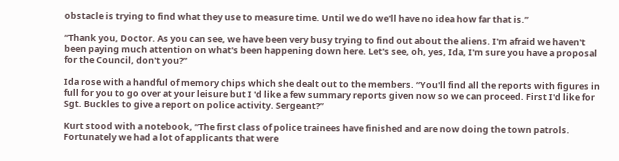obstacle is trying to find what they use to measure time. Until we do we'll have no idea how far that is.”

“Thank you, Doctor. As you can see, we have been very busy trying to find out about the aliens. I'm afraid we haven't been paying much attention on what's been happening down here. Let's see, oh, yes, Ida, I'm sure you have a proposal for the Council, don't you?”

Ida rose with a handful of memory chips which she dealt out to the members. “You'll find all the reports with figures in full for you to go over at your leisure but I 'd like a few summary reports given now so we can proceed. First I'd like for Sgt. Buckles to give a report on police activity. Sergeant?”

Kurt stood with a notebook, “The first class of police trainees have finished and are now doing the town patrols. Fortunately we had a lot of applicants that were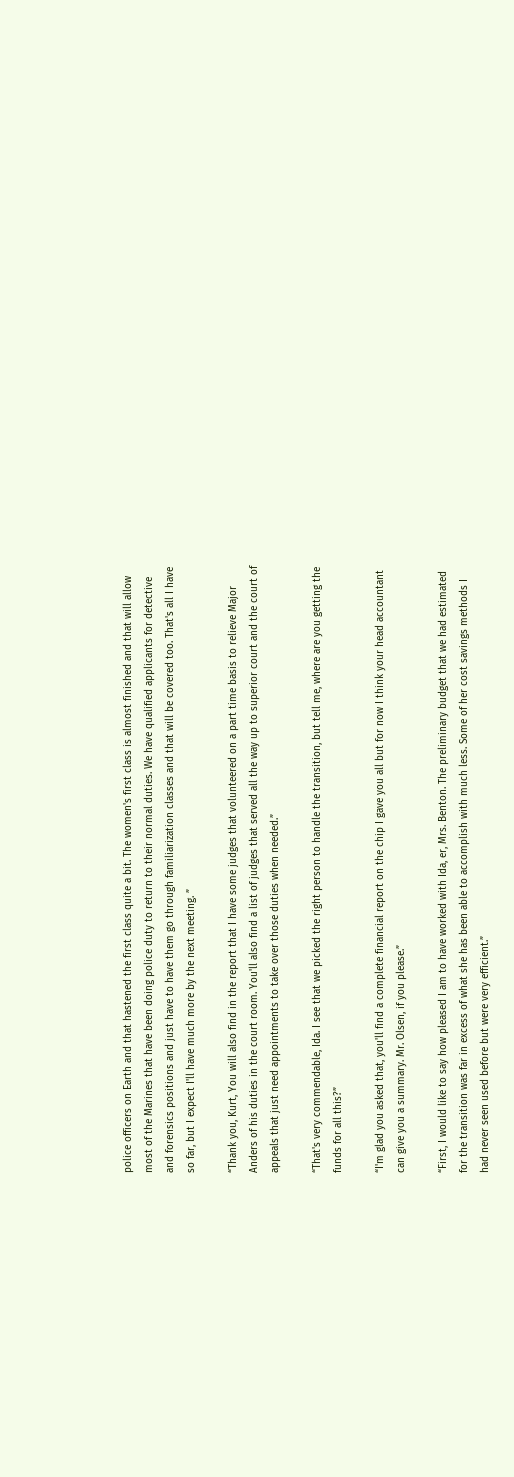police officers on Earth and that hastened the first class quite a bit. The women's first class is almost finished and that will allow most of the Marines that have been doing police duty to return to their normal duties. We have qualified applicants for detective and forensics positions and just have to have them go through familiarization classes and that will be covered too. That's all I have so far, but I expect I'll have much more by the next meeting. ”

“Thank you, Kurt, You will also find in the report that I have some judges that volunteered on a part time basis to relieve Major Anders of his duties in the court room. You'll also find a list of judges that served all the way up to superior court and the court of appeals that just need appointments to take over those duties when needed.”

“That's very commendable, Ida. I see that we picked the right person to handle the transition, but tell me, where are you getting the funds for all this?”

“I'm glad you asked that, you'll find a complete financial report on the chip I gave you all but for now I think your head accountant can give you a summary. Mr. Olsen, if you please.”

“First, I would like to say how pleased I am to have worked with Ida, er, Mrs. Benton. The preliminary budget that we had estimated for the transition was far in excess of what she has been able to accomplish with much less. Some of her cost savings methods I had never seen used before but were very efficient.”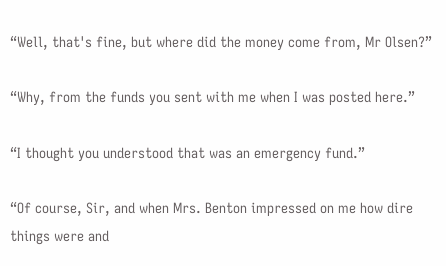“Well, that's fine, but where did the money come from, Mr Olsen?”

“Why, from the funds you sent with me when I was posted here.”

“I thought you understood that was an emergency fund.”

“Of course, Sir, and when Mrs. Benton impressed on me how dire things were and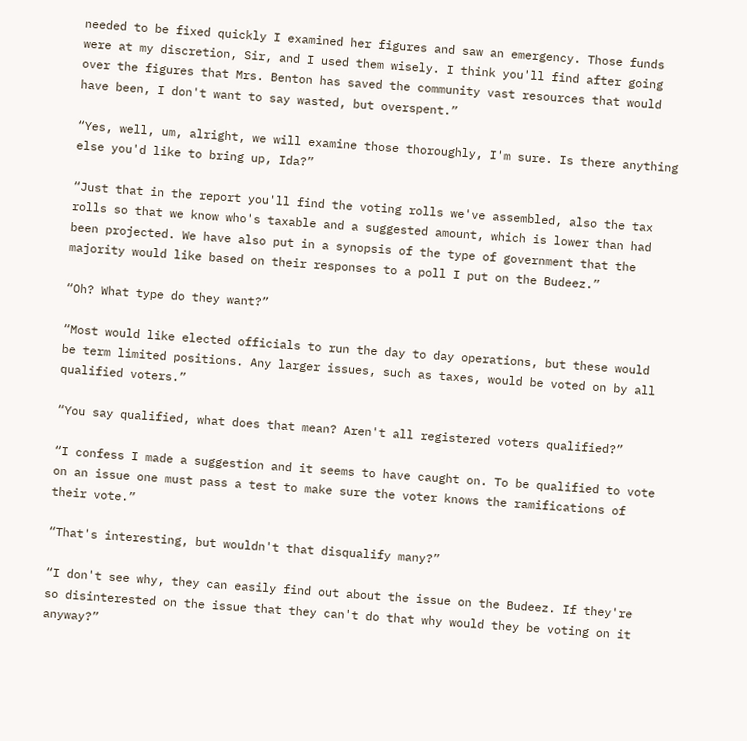needed to be fixed quickly I examined her figures and saw an emergency. Those funds were at my discretion, Sir, and I used them wisely. I think you'll find after going over the figures that Mrs. Benton has saved the community vast resources that would have been, I don't want to say wasted, but overspent.”

“Yes, well, um, alright, we will examine those thoroughly, I'm sure. Is there anything else you'd like to bring up, Ida?”

“Just that in the report you'll find the voting rolls we've assembled, also the tax rolls so that we know who's taxable and a suggested amount, which is lower than had been projected. We have also put in a synopsis of the type of government that the majority would like based on their responses to a poll I put on the Budeez.”

“Oh? What type do they want?”

“Most would like elected officials to run the day to day operations, but these would be term limited positions. Any larger issues, such as taxes, would be voted on by all qualified voters.”

“You say qualified, what does that mean? Aren't all registered voters qualified?”

“I confess I made a suggestion and it seems to have caught on. To be qualified to vote on an issue one must pass a test to make sure the voter knows the ramifications of their vote.”

“That's interesting, but wouldn't that disqualify many?”

“I don't see why, they can easily find out about the issue on the Budeez. If they're so disinterested on the issue that they can't do that why would they be voting on it anyway?”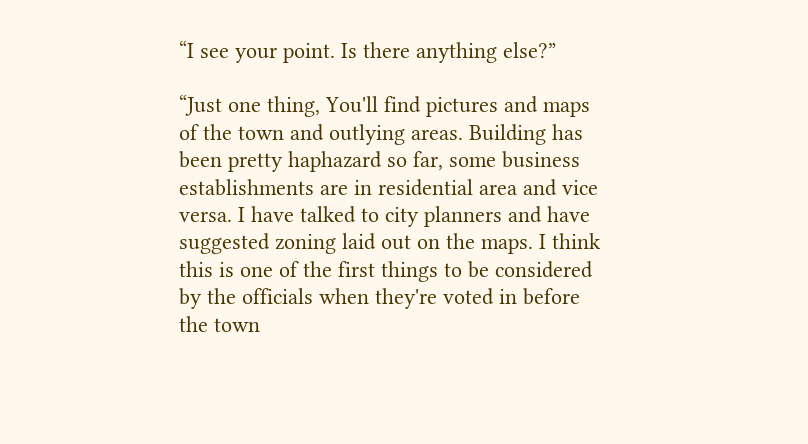“I see your point. Is there anything else?”

“Just one thing, You'll find pictures and maps of the town and outlying areas. Building has been pretty haphazard so far, some business establishments are in residential area and vice versa. I have talked to city planners and have suggested zoning laid out on the maps. I think this is one of the first things to be considered by the officials when they're voted in before the town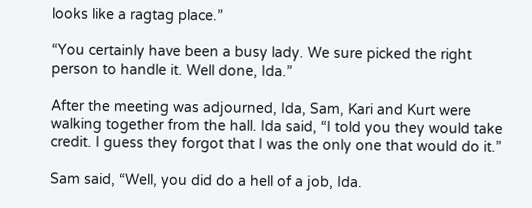looks like a ragtag place.”

“You certainly have been a busy lady. We sure picked the right person to handle it. Well done, Ida.”

After the meeting was adjourned, Ida, Sam, Kari and Kurt were walking together from the hall. Ida said, “I told you they would take credit. I guess they forgot that I was the only one that would do it.”

Sam said, “Well, you did do a hell of a job, Ida.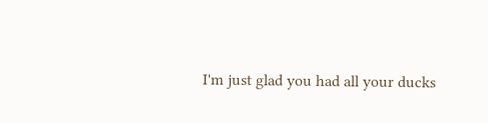I'm just glad you had all your ducks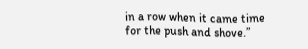in a row when it came time for the push and shove.”